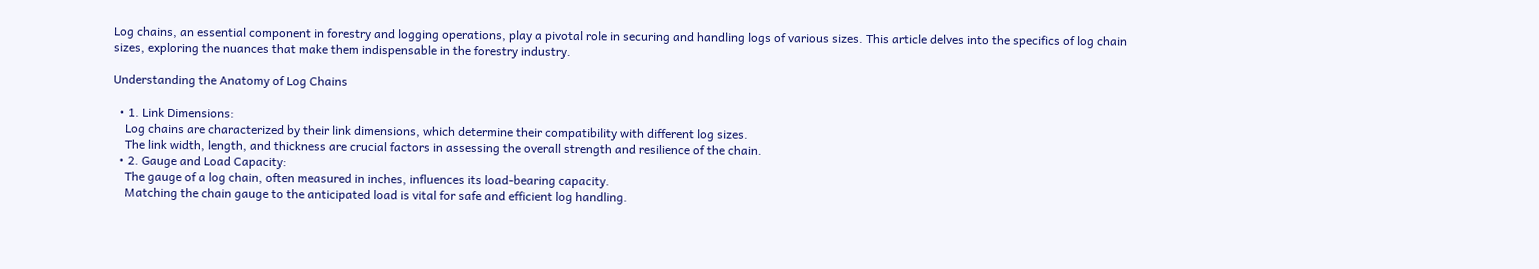Log chains, an essential component in forestry and logging operations, play a pivotal role in securing and handling logs of various sizes. This article delves into the specifics of log chain sizes, exploring the nuances that make them indispensable in the forestry industry.

Understanding the Anatomy of Log Chains

  • 1. Link Dimensions:
    Log chains are characterized by their link dimensions, which determine their compatibility with different log sizes.
    The link width, length, and thickness are crucial factors in assessing the overall strength and resilience of the chain.
  • 2. Gauge and Load Capacity:
    The gauge of a log chain, often measured in inches, influences its load-bearing capacity.
    Matching the chain gauge to the anticipated load is vital for safe and efficient log handling.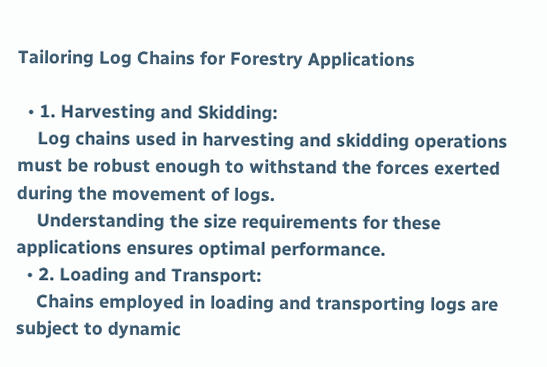Tailoring Log Chains for Forestry Applications

  • 1. Harvesting and Skidding:
    Log chains used in harvesting and skidding operations must be robust enough to withstand the forces exerted during the movement of logs.
    Understanding the size requirements for these applications ensures optimal performance.
  • 2. Loading and Transport:
    Chains employed in loading and transporting logs are subject to dynamic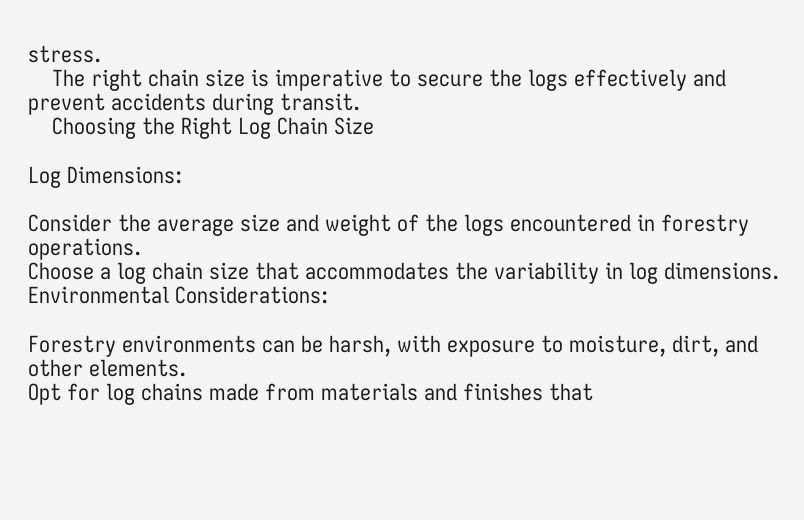stress.
    The right chain size is imperative to secure the logs effectively and prevent accidents during transit.
    Choosing the Right Log Chain Size

Log Dimensions:

Consider the average size and weight of the logs encountered in forestry operations.
Choose a log chain size that accommodates the variability in log dimensions.
Environmental Considerations:

Forestry environments can be harsh, with exposure to moisture, dirt, and other elements.
Opt for log chains made from materials and finishes that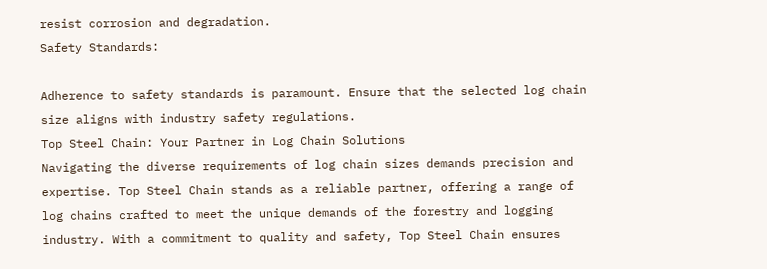resist corrosion and degradation.
Safety Standards:

Adherence to safety standards is paramount. Ensure that the selected log chain size aligns with industry safety regulations.
Top Steel Chain: Your Partner in Log Chain Solutions
Navigating the diverse requirements of log chain sizes demands precision and expertise. Top Steel Chain stands as a reliable partner, offering a range of log chains crafted to meet the unique demands of the forestry and logging industry. With a commitment to quality and safety, Top Steel Chain ensures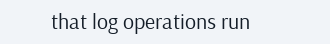that log operations run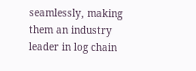seamlessly, making them an industry leader in log chain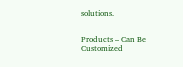solutions.


Products – Can Be Customized